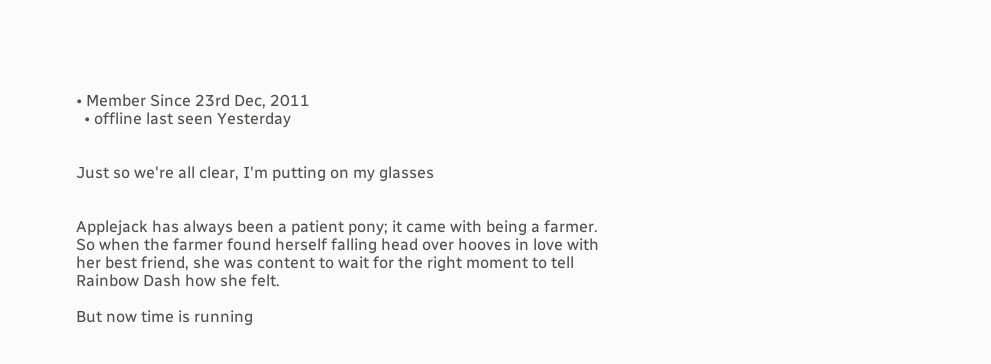• Member Since 23rd Dec, 2011
  • offline last seen Yesterday


Just so we're all clear, I'm putting on my glasses


Applejack has always been a patient pony; it came with being a farmer. So when the farmer found herself falling head over hooves in love with her best friend, she was content to wait for the right moment to tell Rainbow Dash how she felt.

But now time is running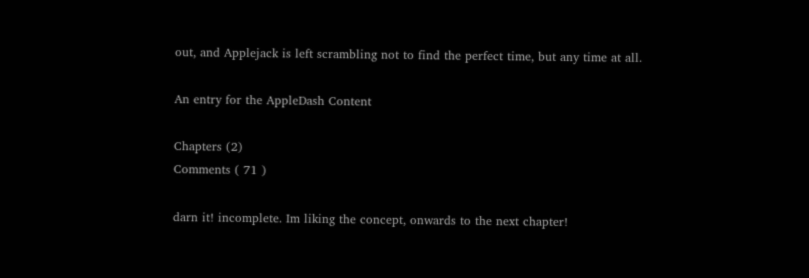out, and Applejack is left scrambling not to find the perfect time, but any time at all.

An entry for the AppleDash Content

Chapters (2)
Comments ( 71 )

darn it! incomplete. Im liking the concept, onwards to the next chapter!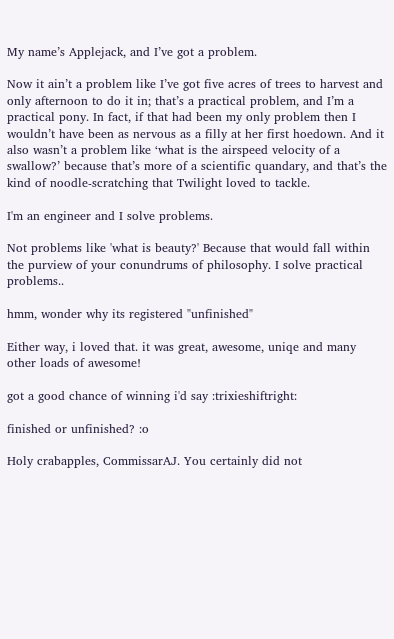My name’s Applejack, and I’ve got a problem.

Now it ain’t a problem like I’ve got five acres of trees to harvest and only afternoon to do it in; that’s a practical problem, and I’m a practical pony. In fact, if that had been my only problem then I wouldn’t have been as nervous as a filly at her first hoedown. And it also wasn’t a problem like ‘what is the airspeed velocity of a swallow?’ because that’s more of a scientific quandary, and that’s the kind of noodle-scratching that Twilight loved to tackle.

I'm an engineer and I solve problems.

Not problems like 'what is beauty?' Because that would fall within the purview of your conundrums of philosophy. I solve practical problems..

hmm, wonder why its registered "unfinished"

Either way, i loved that. it was great, awesome, uniqe and many other loads of awesome!

got a good chance of winning i'd say :trixieshiftright:

finished or unfinished? :o

Holy crabapples, CommissarAJ. You certainly did not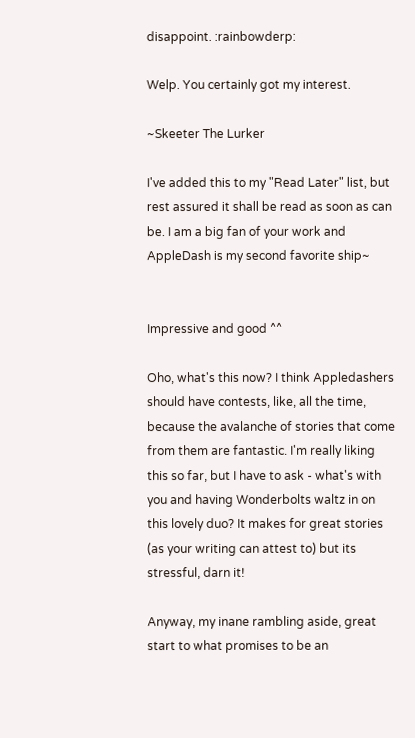disappoint. :rainbowderp:

Welp. You certainly got my interest.

~Skeeter The Lurker

I've added this to my "Read Later" list, but rest assured it shall be read as soon as can be. I am a big fan of your work and AppleDash is my second favorite ship~


Impressive and good ^^

Oho, what's this now? I think Appledashers should have contests, like, all the time, because the avalanche of stories that come from them are fantastic. I'm really liking this so far, but I have to ask - what's with you and having Wonderbolts waltz in on this lovely duo? It makes for great stories (as your writing can attest to) but its stressful, darn it!

Anyway, my inane rambling aside, great start to what promises to be an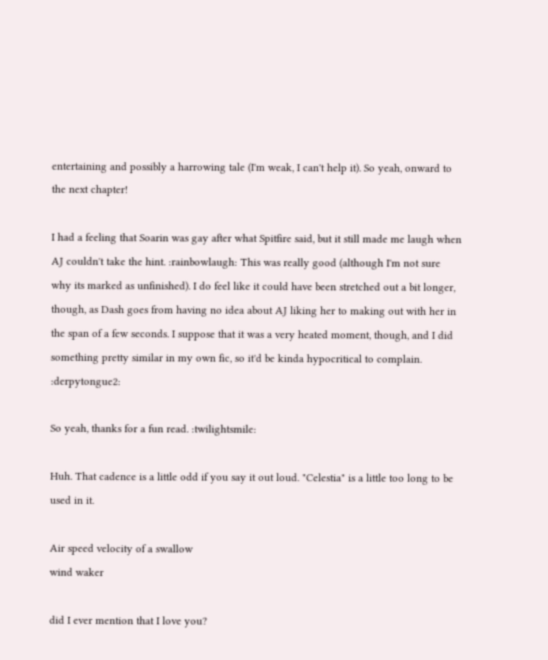entertaining and possibly a harrowing tale (I'm weak, I can't help it). So yeah, onward to the next chapter!

I had a feeling that Soarin was gay after what Spitfire said, but it still made me laugh when AJ couldn't take the hint. :rainbowlaugh: This was really good (although I'm not sure why its marked as unfinished). I do feel like it could have been stretched out a bit longer, though, as Dash goes from having no idea about AJ liking her to making out with her in the span of a few seconds. I suppose that it was a very heated moment, though, and I did something pretty similar in my own fic, so it'd be kinda hypocritical to complain. :derpytongue2:

So yeah, thanks for a fun read. :twilightsmile:

Huh. That cadence is a little odd if you say it out loud. "Celestia" is a little too long to be used in it.

Air speed velocity of a swallow
wind waker

did I ever mention that I love you?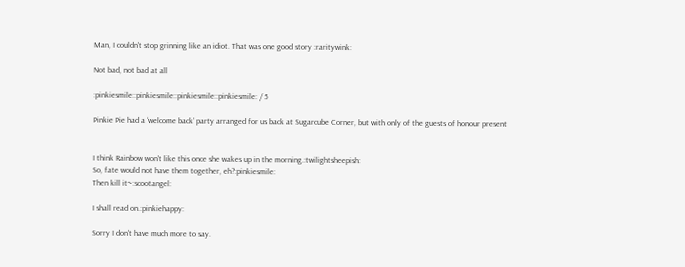Man, I couldn't stop grinning like an idiot. That was one good story :raritywink:

Not bad, not bad at all

:pinkiesmile::pinkiesmile::pinkiesmile::pinkiesmile: / 5

Pinkie Pie had a ‘welcome back’ party arranged for us back at Sugarcube Corner, but with only of the guests of honour present


I think Rainbow won't like this once she wakes up in the morning.:twilightsheepish:
So, fate would not have them together, eh?:pinkiesmile:
Then kill it~:scootangel:

I shall read on.:pinkiehappy:

Sorry I don't have much more to say.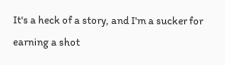It's a heck of a story, and I'm a sucker for earning a shot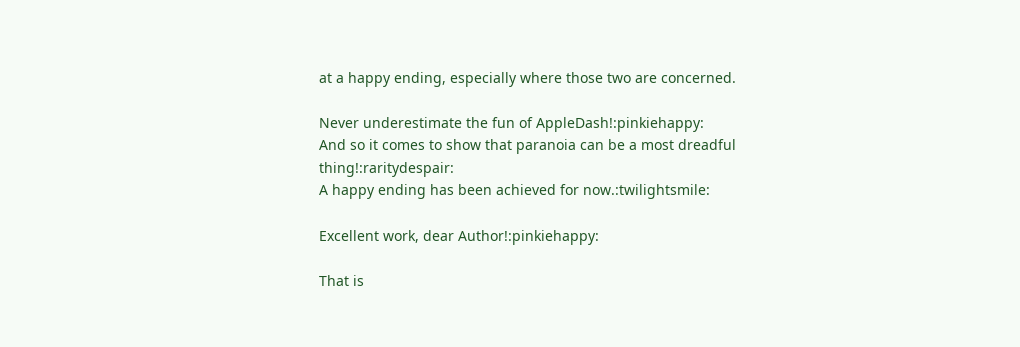at a happy ending, especially where those two are concerned.

Never underestimate the fun of AppleDash!:pinkiehappy:
And so it comes to show that paranoia can be a most dreadful thing!:raritydespair:
A happy ending has been achieved for now.:twilightsmile:

Excellent work, dear Author!:pinkiehappy:

That is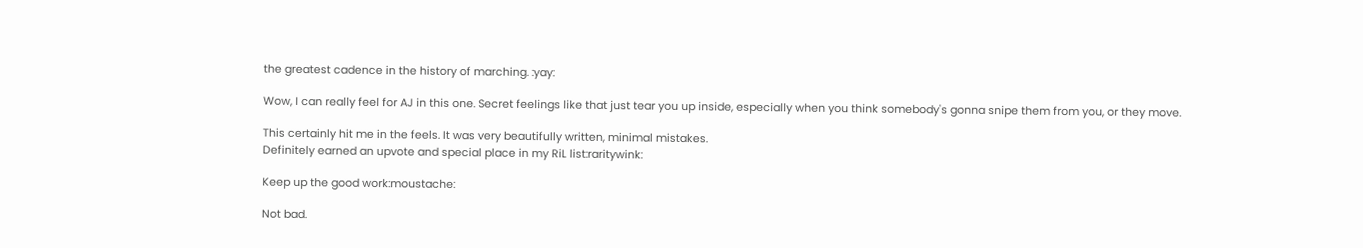the greatest cadence in the history of marching. :yay:

Wow, I can really feel for AJ in this one. Secret feelings like that just tear you up inside, especially when you think somebody's gonna snipe them from you, or they move.

This certainly hit me in the feels. It was very beautifully written, minimal mistakes.
Definitely earned an upvote and special place in my RiL list:raritywink:

Keep up the good work:moustache:

Not bad.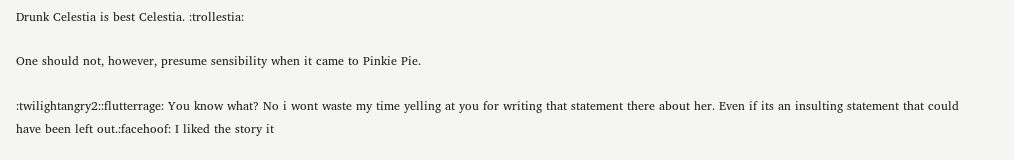Drunk Celestia is best Celestia. :trollestia:

One should not, however, presume sensibility when it came to Pinkie Pie.

:twilightangry2::flutterrage: You know what? No i wont waste my time yelling at you for writing that statement there about her. Even if its an insulting statement that could have been left out.:facehoof: I liked the story it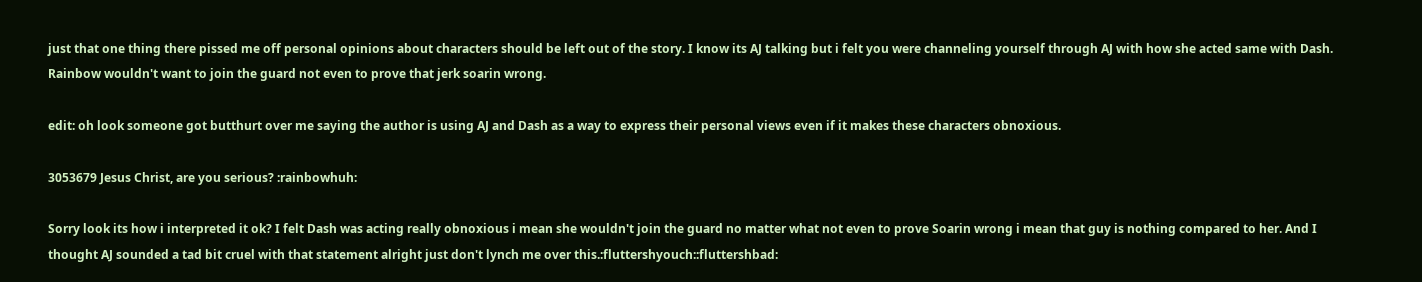just that one thing there pissed me off personal opinions about characters should be left out of the story. I know its AJ talking but i felt you were channeling yourself through AJ with how she acted same with Dash. Rainbow wouldn't want to join the guard not even to prove that jerk soarin wrong.

edit: oh look someone got butthurt over me saying the author is using AJ and Dash as a way to express their personal views even if it makes these characters obnoxious.

3053679 Jesus Christ, are you serious? :rainbowhuh:

Sorry look its how i interpreted it ok? I felt Dash was acting really obnoxious i mean she wouldn't join the guard no matter what not even to prove Soarin wrong i mean that guy is nothing compared to her. And I thought AJ sounded a tad bit cruel with that statement alright just don't lynch me over this.:fluttershyouch::fluttershbad: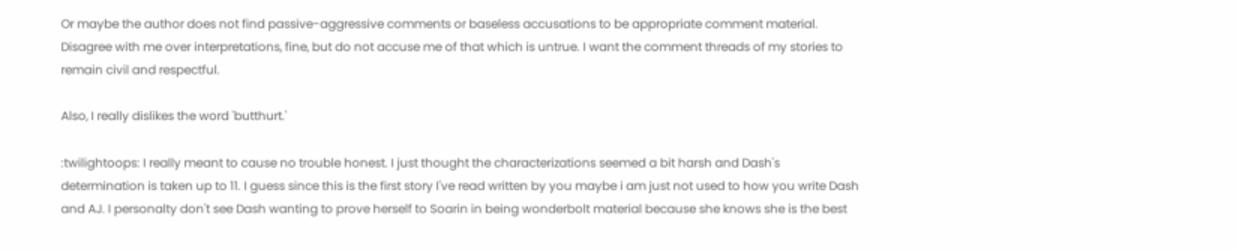Or maybe the author does not find passive-aggressive comments or baseless accusations to be appropriate comment material. Disagree with me over interpretations, fine, but do not accuse me of that which is untrue. I want the comment threads of my stories to remain civil and respectful.

Also, I really dislikes the word 'butthurt.'

:twilightoops: I really meant to cause no trouble honest. I just thought the characterizations seemed a bit harsh and Dash's determination is taken up to 11. I guess since this is the first story I've read written by you maybe i am just not used to how you write Dash and AJ. I personalty don't see Dash wanting to prove herself to Soarin in being wonderbolt material because she knows she is the best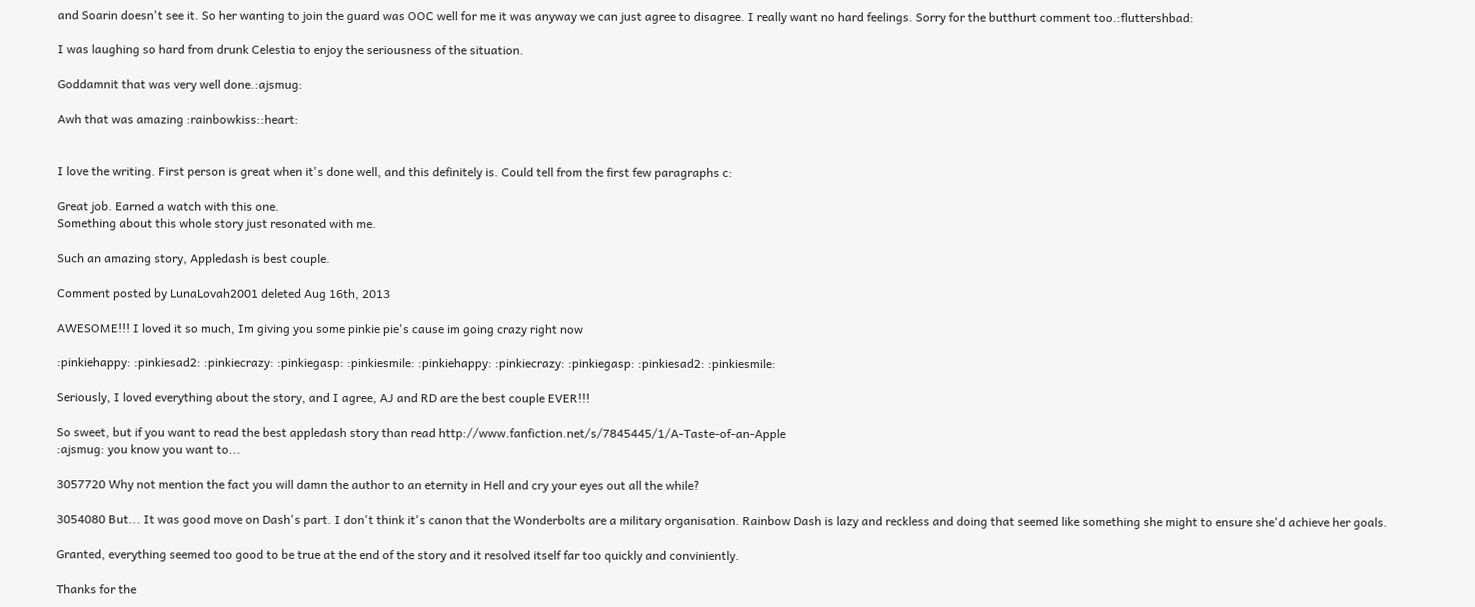and Soarin doesn't see it. So her wanting to join the guard was OOC well for me it was anyway we can just agree to disagree. I really want no hard feelings. Sorry for the butthurt comment too.:fluttershbad:

I was laughing so hard from drunk Celestia to enjoy the seriousness of the situation.

Goddamnit that was very well done.:ajsmug:

Awh that was amazing :rainbowkiss::heart:


I love the writing. First person is great when it's done well, and this definitely is. Could tell from the first few paragraphs c:

Great job. Earned a watch with this one.
Something about this whole story just resonated with me.

Such an amazing story, Appledash is best couple.

Comment posted by LunaLovah2001 deleted Aug 16th, 2013

AWESOME!!! I loved it so much, Im giving you some pinkie pie's cause im going crazy right now

:pinkiehappy: :pinkiesad2: :pinkiecrazy: :pinkiegasp: :pinkiesmile: :pinkiehappy: :pinkiecrazy: :pinkiegasp: :pinkiesad2: :pinkiesmile:

Seriously, I loved everything about the story, and I agree, AJ and RD are the best couple EVER!!!

So sweet, but if you want to read the best appledash story than read http://www.fanfiction.net/s/7845445/1/A-Taste-of-an-Apple
:ajsmug: you know you want to...

3057720 Why not mention the fact you will damn the author to an eternity in Hell and cry your eyes out all the while?

3054080 But... It was good move on Dash's part. I don't think it's canon that the Wonderbolts are a military organisation. Rainbow Dash is lazy and reckless and doing that seemed like something she might to ensure she'd achieve her goals.

Granted, everything seemed too good to be true at the end of the story and it resolved itself far too quickly and conviniently.

Thanks for the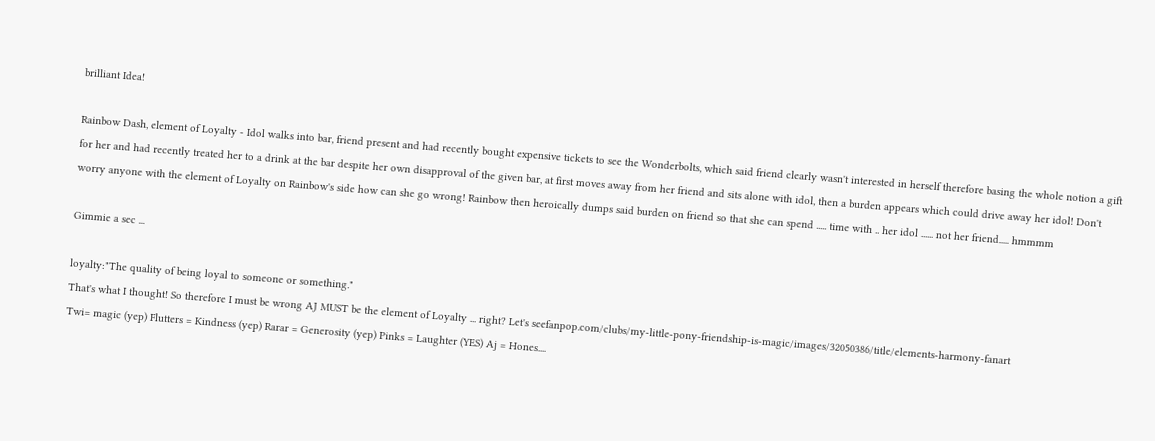brilliant Idea!

Rainbow Dash, element of Loyalty - Idol walks into bar, friend present and had recently bought expensive tickets to see the Wonderbolts, which said friend clearly wasn't interested in herself therefore basing the whole notion a gift for her and had recently treated her to a drink at the bar despite her own disapproval of the given bar, at first moves away from her friend and sits alone with idol, then a burden appears which could drive away her idol! Don't worry anyone with the element of Loyalty on Rainbow's side how can she go wrong! Rainbow then heroically dumps said burden on friend so that she can spend ..... time with .. her idol ...... not her friend..... hmmmm

Gimmie a sec ...

loyalty:"The quality of being loyal to someone or something."
That's what I thought! So therefore I must be wrong AJ MUST be the element of Loyalty ... right? Let's seefanpop.com/clubs/my-little-pony-friendship-is-magic/images/32050386/title/elements-harmony-fanart
Twi= magic (yep) Flutters = Kindness (yep) Rarar = Generosity (yep) Pinks = Laughter (YES) Aj = Hones....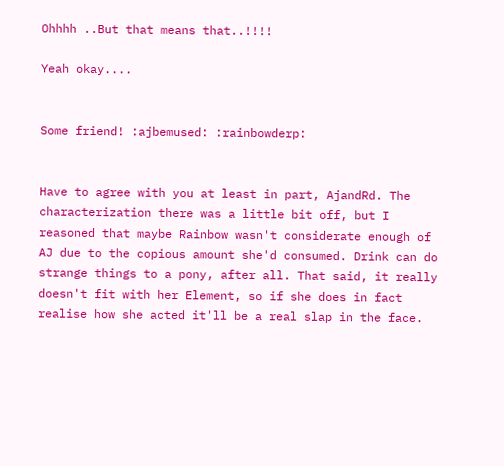Ohhhh ..But that means that..!!!!

Yeah okay....


Some friend! :ajbemused: :rainbowderp:


Have to agree with you at least in part, AjandRd. The characterization there was a little bit off, but I reasoned that maybe Rainbow wasn't considerate enough of AJ due to the copious amount she'd consumed. Drink can do strange things to a pony, after all. That said, it really doesn't fit with her Element, so if she does in fact realise how she acted it'll be a real slap in the face.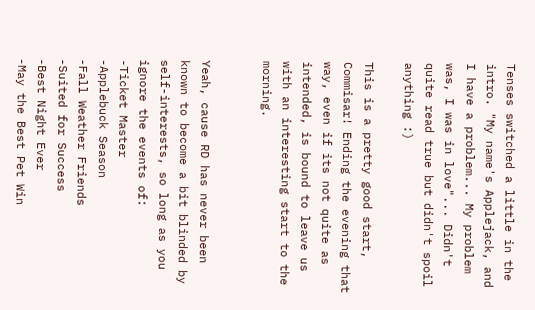Tenses switched a little in the intro. "My name's Applejack, and I have a problem... My problem was, I was in love"... Didn't quite read true but didn't spoil anything :)

This is a pretty good start, Commisar! Ending the evening that way, even if its not quite as intended, is bound to leave us with an interesting start to the morning.


Yeah, cause RD has never been known to become a bit blinded by self-interests, so long as you ignore the events of:
-Ticket Master
-Applebuck Season
-Fall Weather Friends
-Suited for Success
-Best Night Ever
-May the Best Pet Win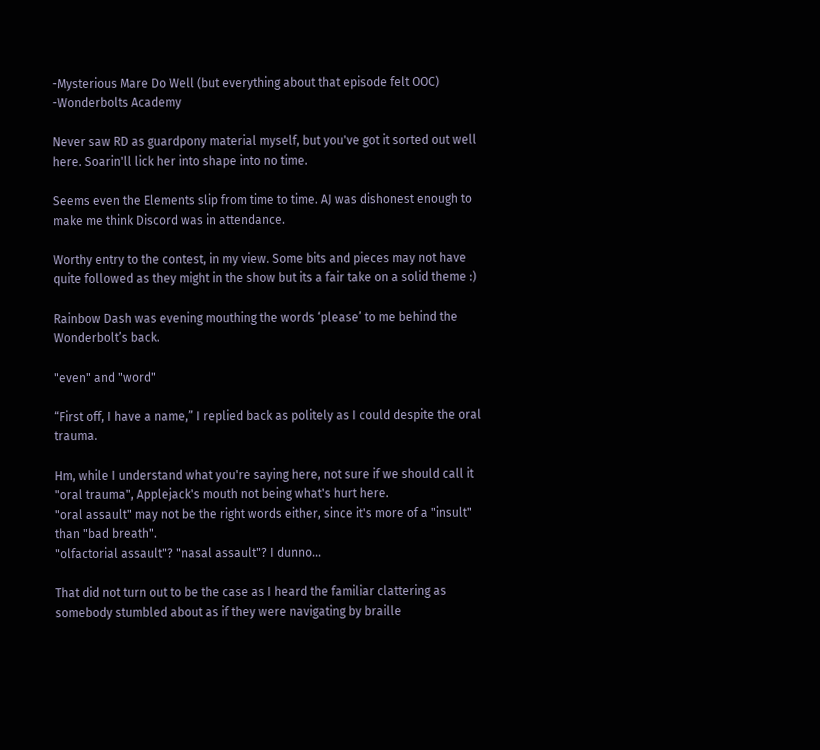-Mysterious Mare Do Well (but everything about that episode felt OOC)
-Wonderbolts Academy

Never saw RD as guardpony material myself, but you've got it sorted out well here. Soarin'll lick her into shape into no time.

Seems even the Elements slip from time to time. AJ was dishonest enough to make me think Discord was in attendance.

Worthy entry to the contest, in my view. Some bits and pieces may not have quite followed as they might in the show but its a fair take on a solid theme :)

Rainbow Dash was evening mouthing the words ‘please’ to me behind the Wonderbolt’s back.

"even" and "word"

“First off, I have a name,” I replied back as politely as I could despite the oral trauma.

Hm, while I understand what you're saying here, not sure if we should call it "oral trauma", Applejack's mouth not being what's hurt here.
"oral assault" may not be the right words either, since it's more of a "insult" than "bad breath".
"olfactorial assault"? "nasal assault"? I dunno...

That did not turn out to be the case as I heard the familiar clattering as somebody stumbled about as if they were navigating by braille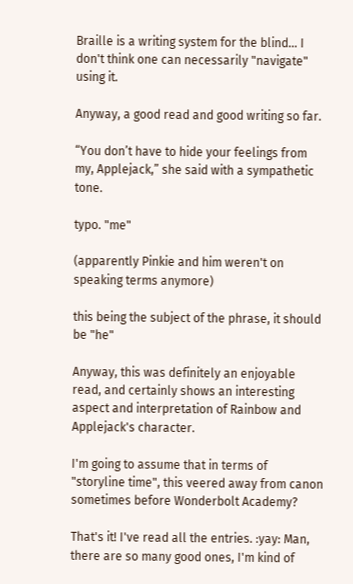Braille is a writing system for the blind... I don't think one can necessarily "navigate" using it.

Anyway, a good read and good writing so far.

“You don’t have to hide your feelings from my, Applejack,” she said with a sympathetic tone.

typo. "me"

(apparently Pinkie and him weren't on speaking terms anymore)

this being the subject of the phrase, it should be "he"

Anyway, this was definitely an enjoyable read, and certainly shows an interesting aspect and interpretation of Rainbow and Applejack's character.

I'm going to assume that in terms of "storyline time", this veered away from canon sometimes before Wonderbolt Academy?

That's it! I've read all the entries. :yay: Man, there are so many good ones, I'm kind of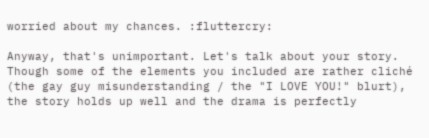worried about my chances. :fluttercry:

Anyway, that's unimportant. Let's talk about your story. Though some of the elements you included are rather cliché (the gay guy misunderstanding / the "I LOVE YOU!" blurt), the story holds up well and the drama is perfectly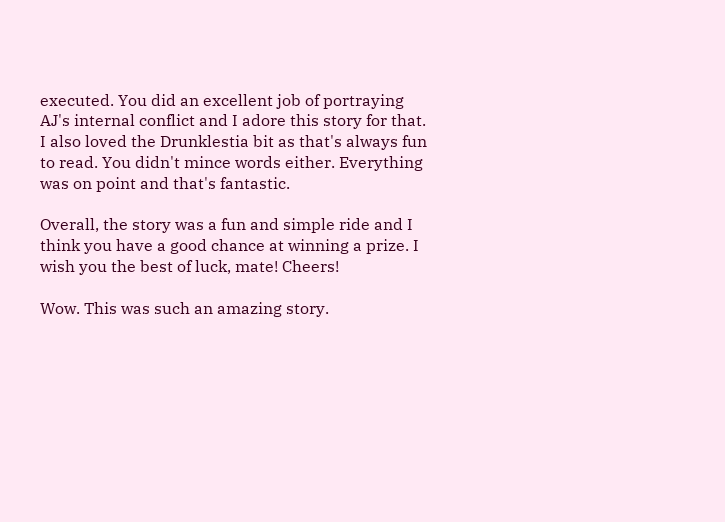executed. You did an excellent job of portraying AJ's internal conflict and I adore this story for that. I also loved the Drunklestia bit as that's always fun to read. You didn't mince words either. Everything was on point and that's fantastic.

Overall, the story was a fun and simple ride and I think you have a good chance at winning a prize. I wish you the best of luck, mate! Cheers!

Wow. This was such an amazing story.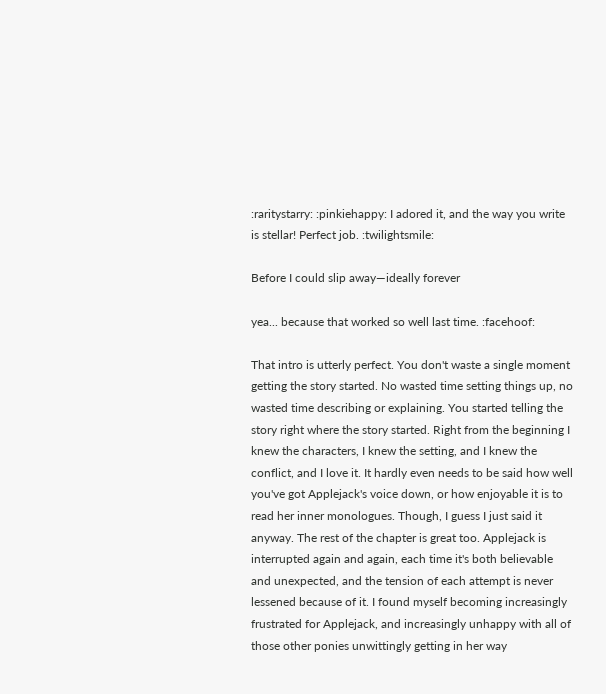:raritystarry: :pinkiehappy: I adored it, and the way you write is stellar! Perfect job. :twilightsmile:

Before I could slip away—ideally forever

yea... because that worked so well last time. :facehoof:

That intro is utterly perfect. You don't waste a single moment getting the story started. No wasted time setting things up, no wasted time describing or explaining. You started telling the story right where the story started. Right from the beginning I knew the characters, I knew the setting, and I knew the conflict, and I love it. It hardly even needs to be said how well you've got Applejack's voice down, or how enjoyable it is to read her inner monologues. Though, I guess I just said it anyway. The rest of the chapter is great too. Applejack is interrupted again and again, each time it's both believable and unexpected, and the tension of each attempt is never lessened because of it. I found myself becoming increasingly frustrated for Applejack, and increasingly unhappy with all of those other ponies unwittingly getting in her way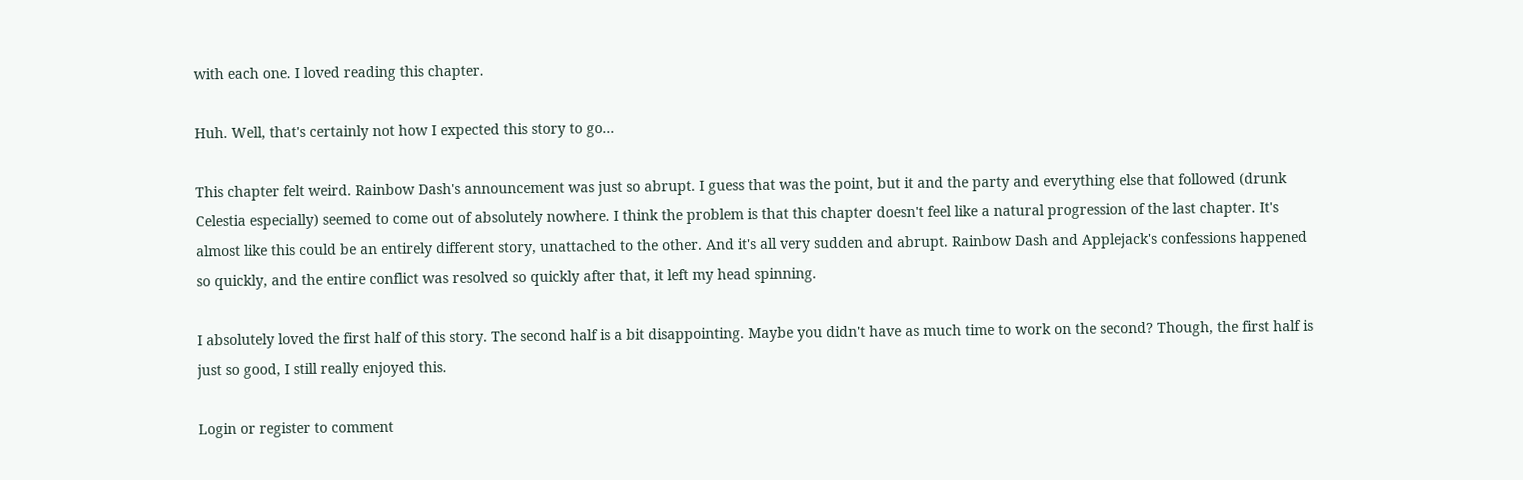with each one. I loved reading this chapter.

Huh. Well, that's certainly not how I expected this story to go...

This chapter felt weird. Rainbow Dash's announcement was just so abrupt. I guess that was the point, but it and the party and everything else that followed (drunk Celestia especially) seemed to come out of absolutely nowhere. I think the problem is that this chapter doesn't feel like a natural progression of the last chapter. It's almost like this could be an entirely different story, unattached to the other. And it's all very sudden and abrupt. Rainbow Dash and Applejack's confessions happened so quickly, and the entire conflict was resolved so quickly after that, it left my head spinning.

I absolutely loved the first half of this story. The second half is a bit disappointing. Maybe you didn't have as much time to work on the second? Though, the first half is just so good, I still really enjoyed this.

Login or register to comment